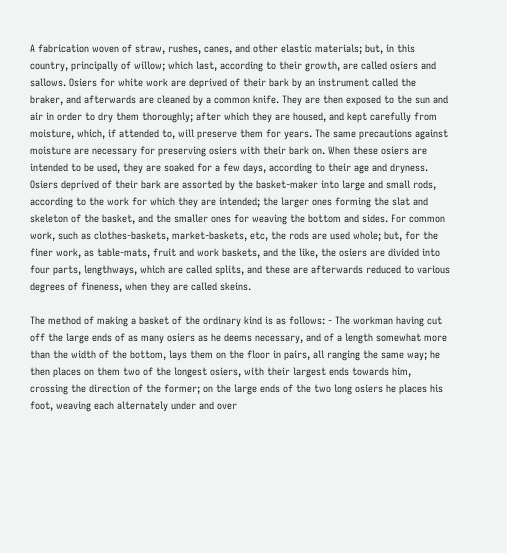A fabrication woven of straw, rushes, canes, and other elastic materials; but, in this country, principally of willow; which last, according to their growth, are called osiers and sallows. Osiers for white work are deprived of their bark by an instrument called the braker, and afterwards are cleaned by a common knife. They are then exposed to the sun and air in order to dry them thoroughly; after which they are housed, and kept carefully from moisture, which, if attended to, will preserve them for years. The same precautions against moisture are necessary for preserving osiers with their bark on. When these osiers are intended to be used, they are soaked for a few days, according to their age and dryness. Osiers deprived of their bark are assorted by the basket-maker into large and small rods, according to the work for which they are intended; the larger ones forming the slat and skeleton of the basket, and the smaller ones for weaving the bottom and sides. For common work, such as clothes-baskets, market-baskets, etc, the rods are used whole; but, for the finer work, as table-mats, fruit and work baskets, and the like, the osiers are divided into four parts, lengthways, which are called splits, and these are afterwards reduced to various degrees of fineness, when they are called skeins.

The method of making a basket of the ordinary kind is as follows: - The workman having cut off the large ends of as many osiers as he deems necessary, and of a length somewhat more than the width of the bottom, lays them on the floor in pairs, all ranging the same way; he then places on them two of the longest osiers, with their largest ends towards him, crossing the direction of the former; on the large ends of the two long osiers he places his foot, weaving each alternately under and over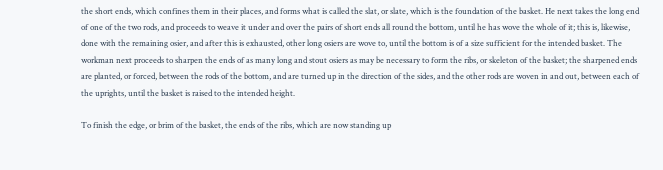the short ends, which confines them in their places, and forms what is called the slat, or slate, which is the foundation of the basket. He next takes the long end of one of the two rods, and proceeds to weave it under and over the pairs of short ends all round the bottom, until he has wove the whole of it; this is, likewise, done with the remaining osier, and after this is exhausted, other long osiers are wove to, until the bottom is of a size sufficient for the intended basket. The workman next proceeds to sharpen the ends of as many long and stout osiers as may be necessary to form the ribs, or skeleton of the basket; the sharpened ends are planted, or forced, between the rods of the bottom, and are turned up in the direction of the sides, and the other rods are woven in and out, between each of the uprights, until the basket is raised to the intended height.

To finish the edge, or brim of the basket, the ends of the ribs, which are now standing up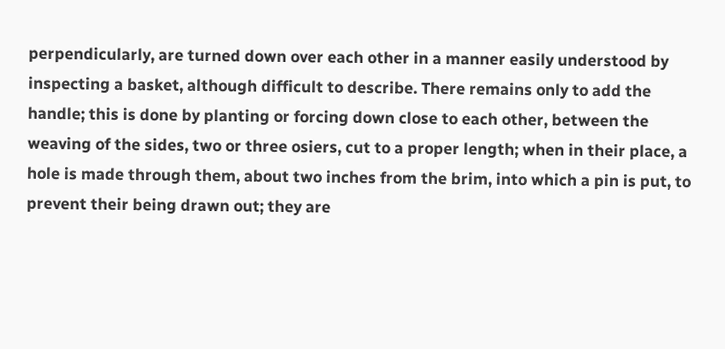perpendicularly, are turned down over each other in a manner easily understood by inspecting a basket, although difficult to describe. There remains only to add the handle; this is done by planting or forcing down close to each other, between the weaving of the sides, two or three osiers, cut to a proper length; when in their place, a hole is made through them, about two inches from the brim, into which a pin is put, to prevent their being drawn out; they are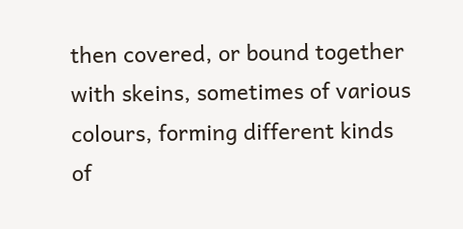then covered, or bound together with skeins, sometimes of various colours, forming different kinds of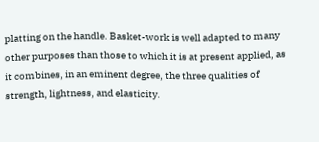platting on the handle. Basket-work is well adapted to many other purposes than those to which it is at present applied, as it combines, in an eminent degree, the three qualities of strength, lightness, and elasticity.